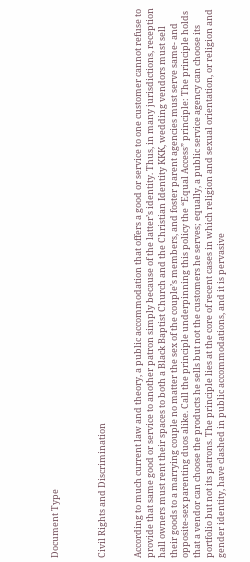Document Type



Civil Rights and Discrimination


According to much current law and theory, a public accommodation that offers a good or service to one customer cannot refuse to provide that same good or service to another patron simply because of the latter’s identity. Thus, in many jurisdictions, reception hall owners must rent their spaces to both a Black Baptist Church and the Christian Identity KKK, wedding vendors must sell their goods to a marrying couple no matter the sex of the couple’s members, and foster parent agencies must serve same- and opposite-sex parenting duos alike. Call the principle underpinning this policy the “Equal Access” principle: The principle holds that a vendor can choose the products he sells but not the customers he serves; equally, a public service agency can choose its portfolio but not its patrons. The principle lies at the core of recent cases in which religion and sexual orientation, or religion and gender identity, have clashed in public accommodations, and it is pervasive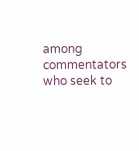among commentators who seek to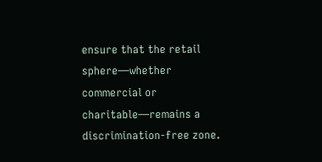ensure that the retail sphere—whether commercial or charitable—remains a discrimination-free zone.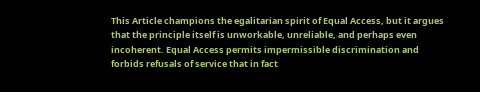This Article champions the egalitarian spirit of Equal Access, but it argues that the principle itself is unworkable, unreliable, and perhaps even incoherent. Equal Access permits impermissible discrimination and forbids refusals of service that in fact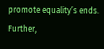promote equality’s ends. Further,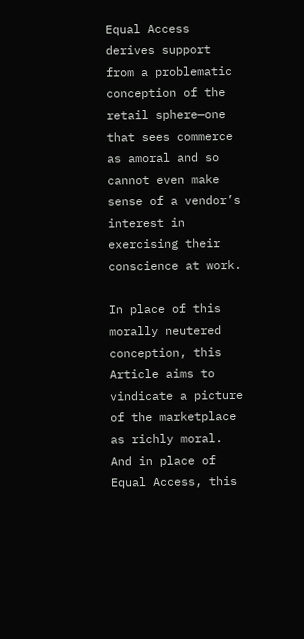Equal Access derives support from a problematic conception of the retail sphere—one that sees commerce as amoral and so cannot even make sense of a vendor’s interest in exercising their conscience at work.

In place of this morally neutered conception, this Article aims to vindicate a picture of the marketplace as richly moral. And in place of Equal Access, this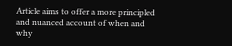Article aims to offer a more principled and nuanced account of when and why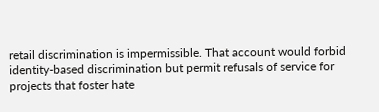retail discrimination is impermissible. That account would forbid identity-based discrimination but permit refusals of service for projects that foster hate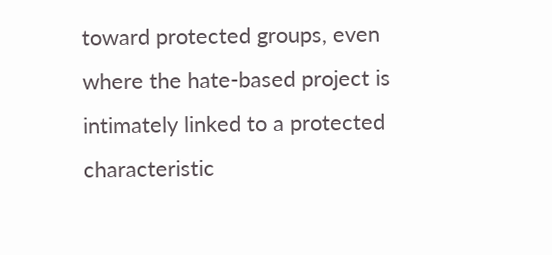toward protected groups, even where the hate-based project is intimately linked to a protected characteristic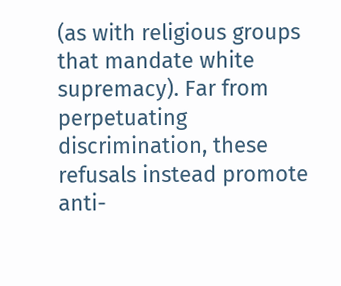(as with religious groups that mandate white supremacy). Far from perpetuating discrimination, these refusals instead promote anti-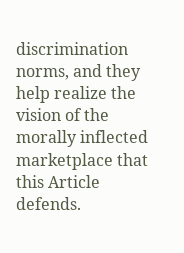discrimination norms, and they help realize the vision of the morally inflected marketplace that this Article defends.